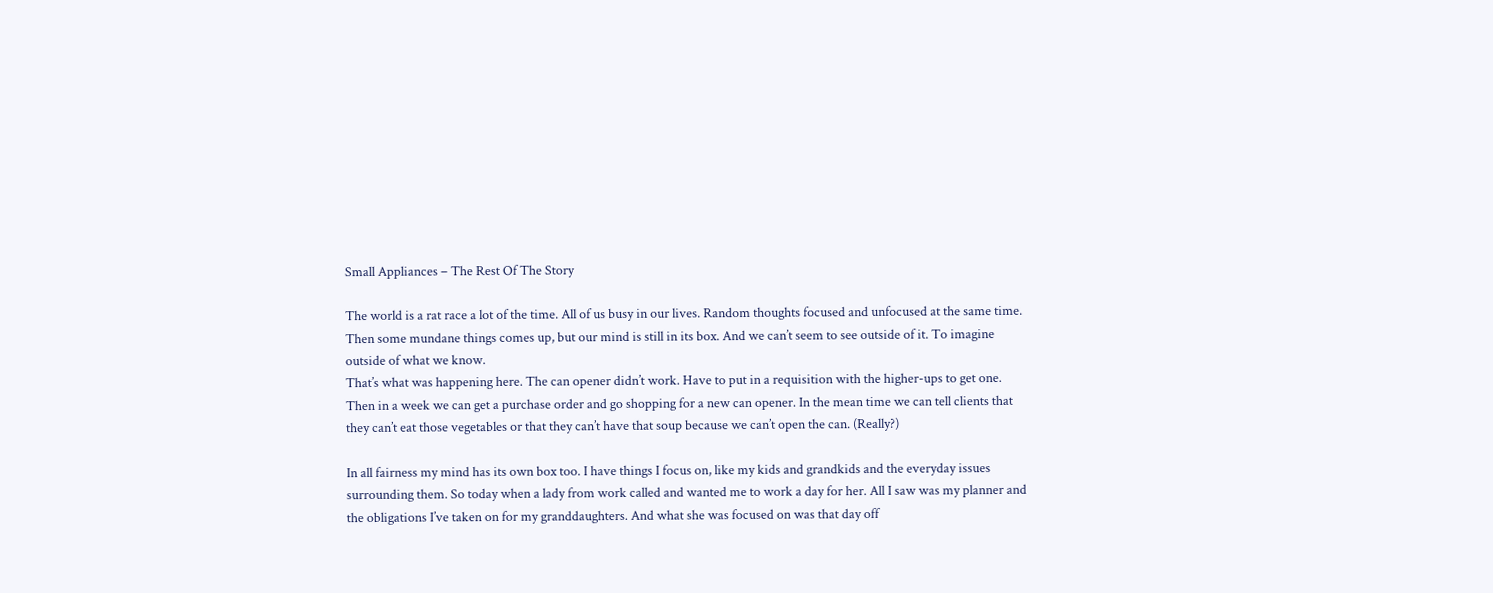Small Appliances – The Rest Of The Story

The world is a rat race a lot of the time. All of us busy in our lives. Random thoughts focused and unfocused at the same time. Then some mundane things comes up, but our mind is still in its box. And we can’t seem to see outside of it. To imagine outside of what we know.
That’s what was happening here. The can opener didn’t work. Have to put in a requisition with the higher-ups to get one. Then in a week we can get a purchase order and go shopping for a new can opener. In the mean time we can tell clients that they can’t eat those vegetables or that they can’t have that soup because we can’t open the can. (Really?)

In all fairness my mind has its own box too. I have things I focus on, like my kids and grandkids and the everyday issues surrounding them. So today when a lady from work called and wanted me to work a day for her. All I saw was my planner and the obligations I’ve taken on for my granddaughters. And what she was focused on was that day off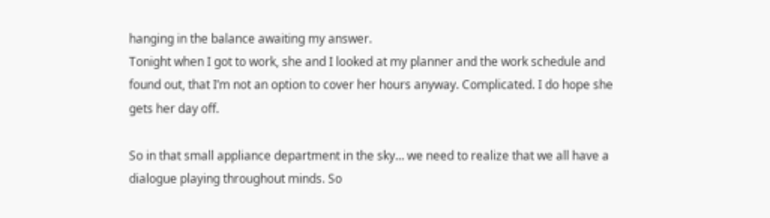hanging in the balance awaiting my answer.
Tonight when I got to work, she and I looked at my planner and the work schedule and found out, that I’m not an option to cover her hours anyway. Complicated. I do hope she gets her day off.

So in that small appliance department in the sky… we need to realize that we all have a dialogue playing throughout minds. So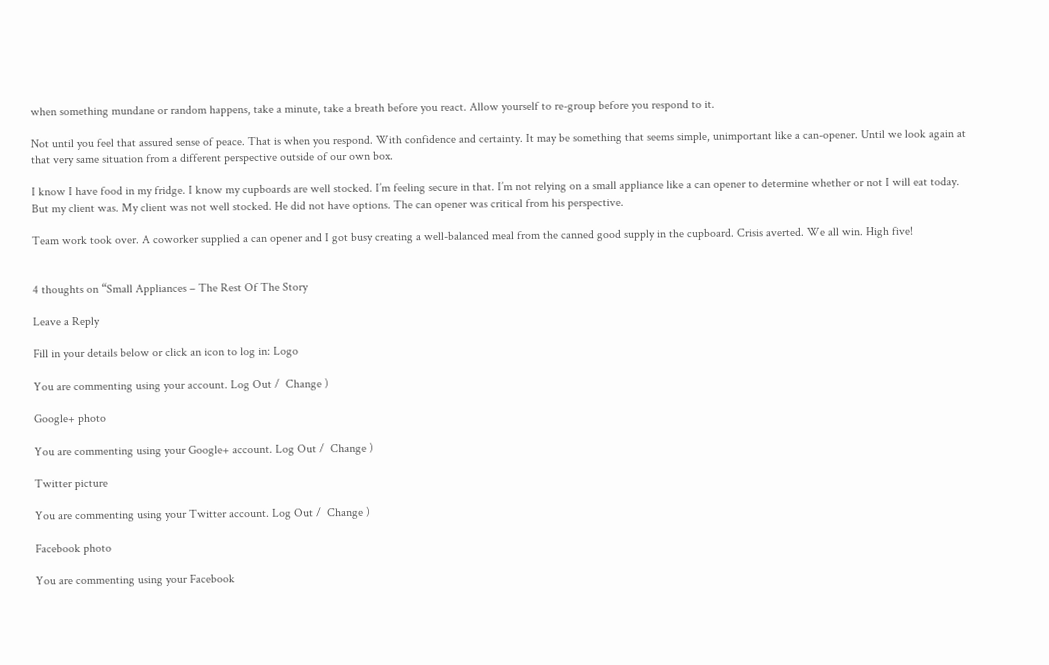when something mundane or random happens, take a minute, take a breath before you react. Allow yourself to re-group before you respond to it.

Not until you feel that assured sense of peace. That is when you respond. With confidence and certainty. It may be something that seems simple, unimportant like a can-opener. Until we look again at that very same situation from a different perspective outside of our own box.

I know I have food in my fridge. I know my cupboards are well stocked. I’m feeling secure in that. I’m not relying on a small appliance like a can opener to determine whether or not I will eat today. But my client was. My client was not well stocked. He did not have options. The can opener was critical from his perspective.

Team work took over. A coworker supplied a can opener and I got busy creating a well-balanced meal from the canned good supply in the cupboard. Crisis averted. We all win. High five!


4 thoughts on “Small Appliances – The Rest Of The Story

Leave a Reply

Fill in your details below or click an icon to log in: Logo

You are commenting using your account. Log Out /  Change )

Google+ photo

You are commenting using your Google+ account. Log Out /  Change )

Twitter picture

You are commenting using your Twitter account. Log Out /  Change )

Facebook photo

You are commenting using your Facebook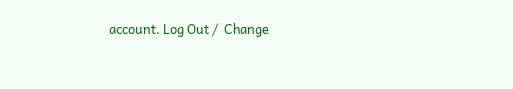account. Log Out /  Change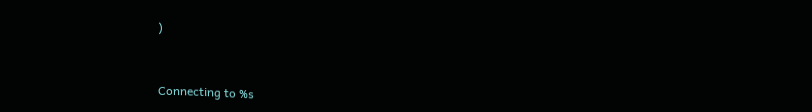)


Connecting to %s